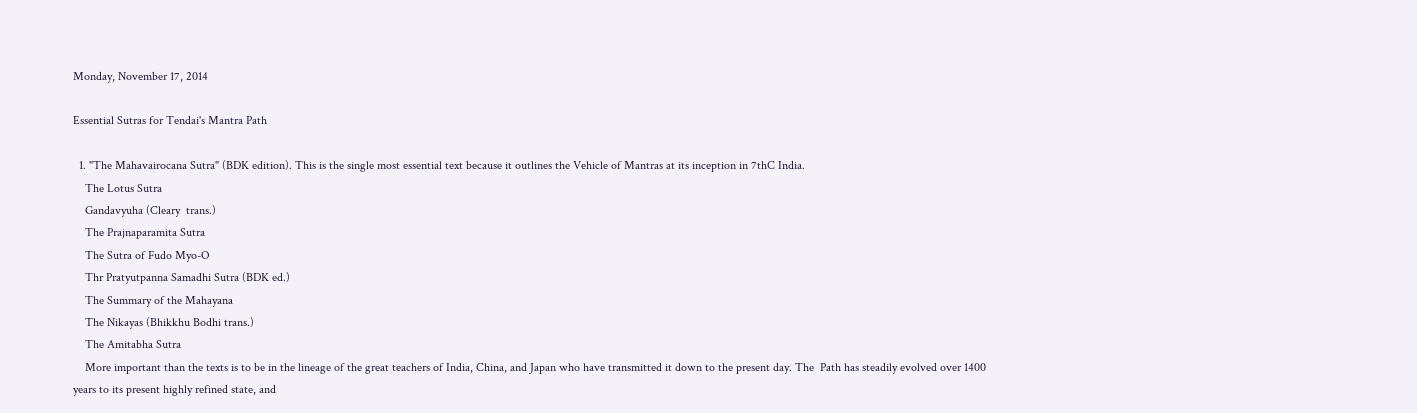Monday, November 17, 2014

Essential Sutras for Tendai's Mantra Path

  1. "The Mahavairocana Sutra" (BDK edition). This is the single most essential text because it outlines the Vehicle of Mantras at its inception in 7thC India.
    The Lotus Sutra
    Gandavyuha (Cleary  trans.)
    The Prajnaparamita Sutra
    The Sutra of Fudo Myo-O
    Thr Pratyutpanna Samadhi Sutra (BDK ed.)
    The Summary of the Mahayana
    The Nikayas (Bhikkhu Bodhi trans.)
    The Amitabha Sutra
    More important than the texts is to be in the lineage of the great teachers of India, China, and Japan who have transmitted it down to the present day. The  Path has steadily evolved over 1400 years to its present highly refined state, and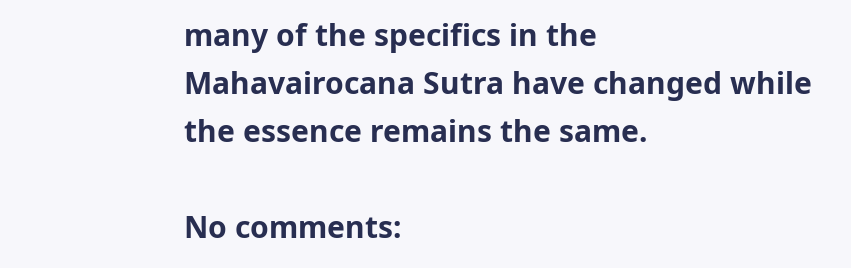many of the specifics in the Mahavairocana Sutra have changed while the essence remains the same.

No comments: